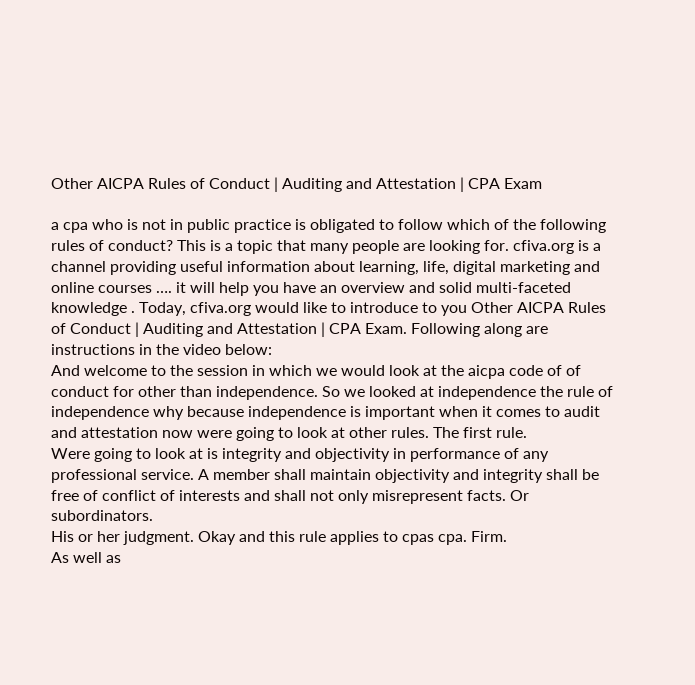Other AICPA Rules of Conduct | Auditing and Attestation | CPA Exam

a cpa who is not in public practice is obligated to follow which of the following rules of conduct? This is a topic that many people are looking for. cfiva.org is a channel providing useful information about learning, life, digital marketing and online courses …. it will help you have an overview and solid multi-faceted knowledge . Today, cfiva.org would like to introduce to you Other AICPA Rules of Conduct | Auditing and Attestation | CPA Exam. Following along are instructions in the video below:
And welcome to the session in which we would look at the aicpa code of of conduct for other than independence. So we looked at independence the rule of independence why because independence is important when it comes to audit and attestation now were going to look at other rules. The first rule.
Were going to look at is integrity and objectivity in performance of any professional service. A member shall maintain objectivity and integrity shall be free of conflict of interests and shall not only misrepresent facts. Or subordinators.
His or her judgment. Okay and this rule applies to cpas cpa. Firm.
As well as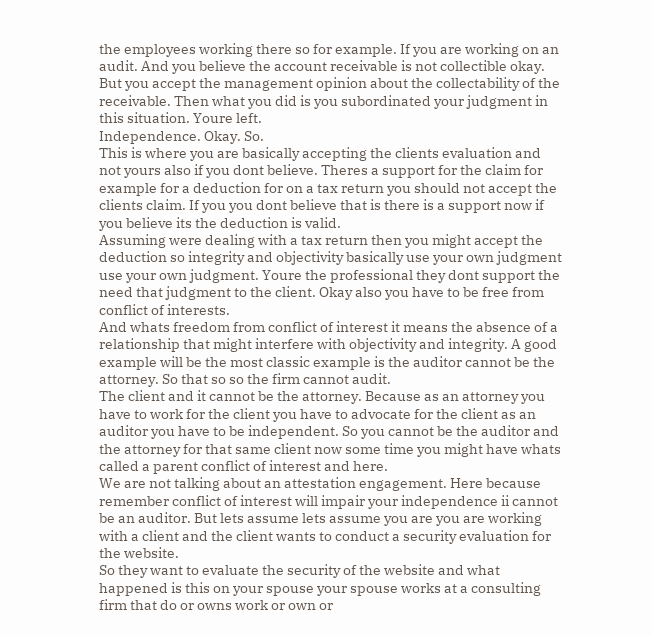the employees working there so for example. If you are working on an audit. And you believe the account receivable is not collectible okay.
But you accept the management opinion about the collectability of the receivable. Then what you did is you subordinated your judgment in this situation. Youre left.
Independence. Okay. So.
This is where you are basically accepting the clients evaluation and not yours also if you dont believe. Theres a support for the claim for example for a deduction for on a tax return you should not accept the clients claim. If you you dont believe that is there is a support now if you believe its the deduction is valid.
Assuming were dealing with a tax return then you might accept the deduction so integrity and objectivity basically use your own judgment use your own judgment. Youre the professional they dont support the need that judgment to the client. Okay also you have to be free from conflict of interests.
And whats freedom from conflict of interest it means the absence of a relationship that might interfere with objectivity and integrity. A good example will be the most classic example is the auditor cannot be the attorney. So that so so the firm cannot audit.
The client and it cannot be the attorney. Because as an attorney you have to work for the client you have to advocate for the client as an auditor you have to be independent. So you cannot be the auditor and the attorney for that same client now some time you might have whats called a parent conflict of interest and here.
We are not talking about an attestation engagement. Here because remember conflict of interest will impair your independence ii cannot be an auditor. But lets assume lets assume you are you are working with a client and the client wants to conduct a security evaluation for the website.
So they want to evaluate the security of the website and what happened is this on your spouse your spouse works at a consulting firm that do or owns work or own or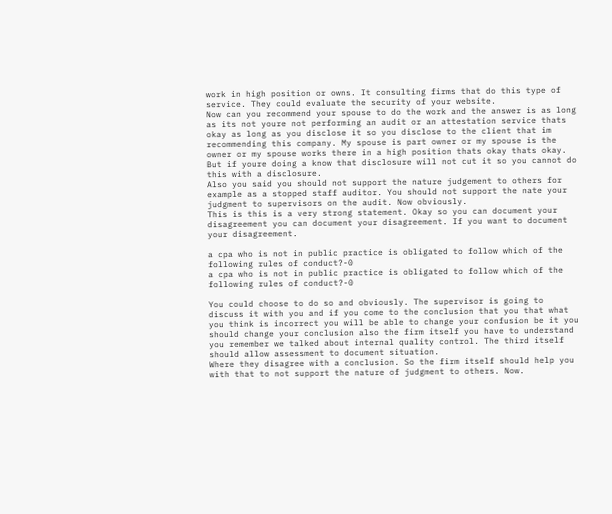work in high position or owns. It consulting firms that do this type of service. They could evaluate the security of your website.
Now can you recommend your spouse to do the work and the answer is as long as its not youre not performing an audit or an attestation service thats okay as long as you disclose it so you disclose to the client that im recommending this company. My spouse is part owner or my spouse is the owner or my spouse works there in a high position thats okay thats okay. But if youre doing a know that disclosure will not cut it so you cannot do this with a disclosure.
Also you said you should not support the nature judgement to others for example as a stopped staff auditor. You should not support the nate your judgment to supervisors on the audit. Now obviously.
This is this is a very strong statement. Okay so you can document your disagreement you can document your disagreement. If you want to document your disagreement.

a cpa who is not in public practice is obligated to follow which of the following rules of conduct?-0
a cpa who is not in public practice is obligated to follow which of the following rules of conduct?-0

You could choose to do so and obviously. The supervisor is going to discuss it with you and if you come to the conclusion that you that what you think is incorrect you will be able to change your confusion be it you should change your conclusion also the firm itself you have to understand you remember we talked about internal quality control. The third itself should allow assessment to document situation.
Where they disagree with a conclusion. So the firm itself should help you with that to not support the nature of judgment to others. Now.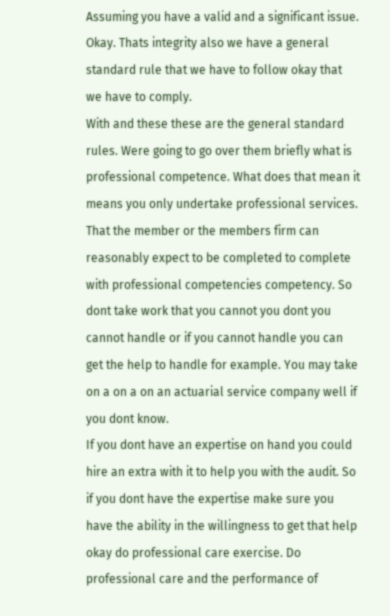Assuming you have a valid and a significant issue. Okay. Thats integrity also we have a general standard rule that we have to follow okay that we have to comply.
With and these these are the general standard rules. Were going to go over them briefly what is professional competence. What does that mean it means you only undertake professional services.
That the member or the members firm can reasonably expect to be completed to complete with professional competencies competency. So dont take work that you cannot you dont you cannot handle or if you cannot handle you can get the help to handle for example. You may take on a on a on an actuarial service company well if you dont know.
If you dont have an expertise on hand you could hire an extra with it to help you with the audit. So if you dont have the expertise make sure you have the ability in the willingness to get that help okay do professional care exercise. Do professional care and the performance of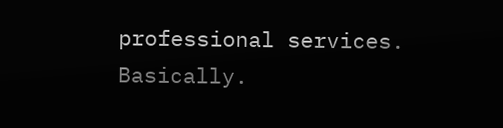professional services.
Basically.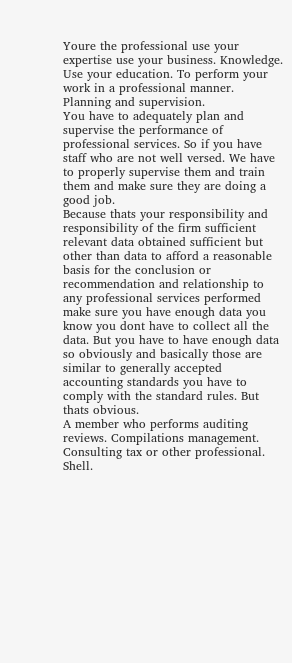Youre the professional use your expertise use your business. Knowledge.
Use your education. To perform your work in a professional manner. Planning and supervision.
You have to adequately plan and supervise the performance of professional services. So if you have staff who are not well versed. We have to properly supervise them and train them and make sure they are doing a good job.
Because thats your responsibility and responsibility of the firm sufficient relevant data obtained sufficient but other than data to afford a reasonable basis for the conclusion or recommendation and relationship to any professional services performed make sure you have enough data you know you dont have to collect all the data. But you have to have enough data so obviously and basically those are similar to generally accepted accounting standards you have to comply with the standard rules. But thats obvious.
A member who performs auditing reviews. Compilations management. Consulting tax or other professional.
Shell.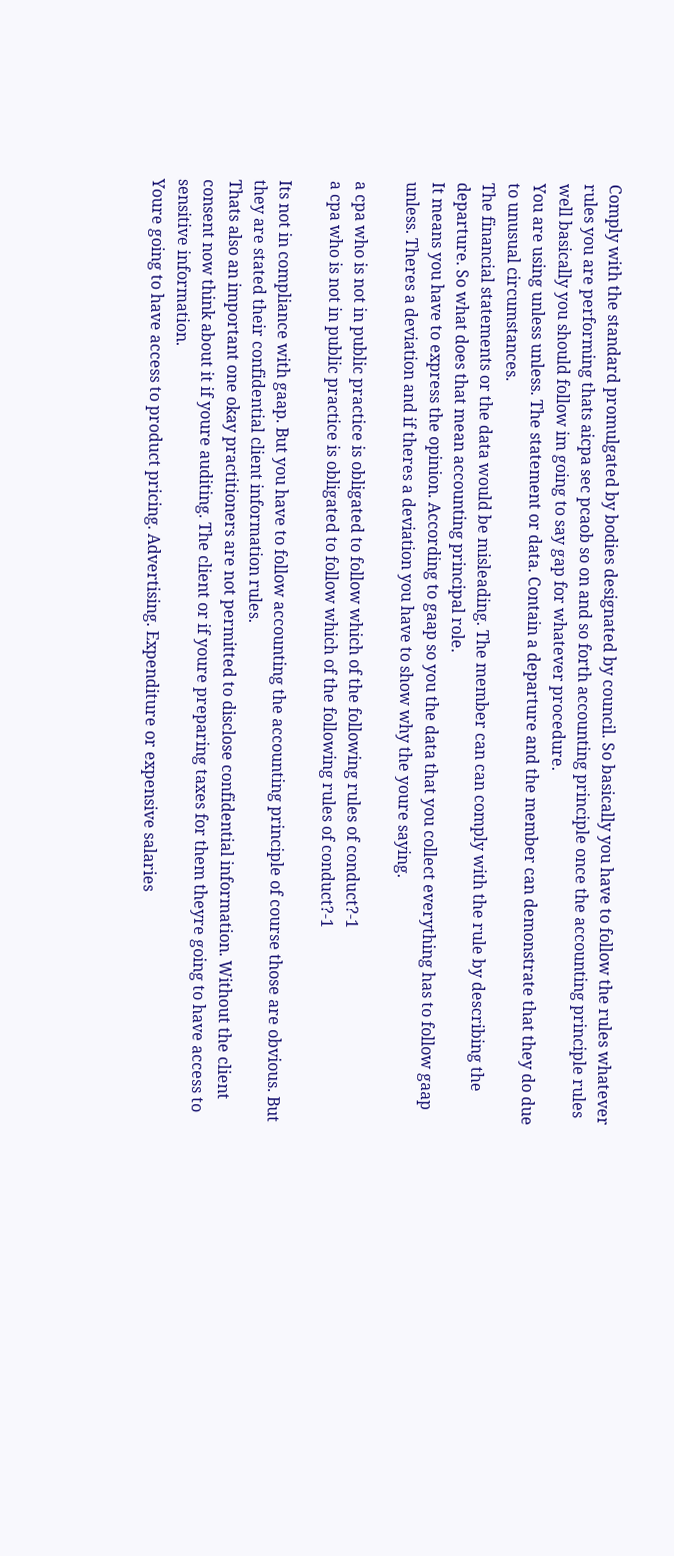Comply with the standard promulgated by bodies designated by council. So basically you have to follow the rules whatever rules you are performing thats aicpa sec pcaob so on and so forth accounting principle once the accounting principle rules well basically you should follow im going to say gap for whatever procedure.
You are using unless unless. The statement or data. Contain a departure and the member can demonstrate that they do due to unusual circumstances.
The financial statements or the data would be misleading. The member can can comply with the rule by describing the departure. So what does that mean accounting principal role.
It means you have to express the opinion. According to gaap so you the data that you collect everything has to follow gaap unless. Theres a deviation and if theres a deviation you have to show why the youre saying.

a cpa who is not in public practice is obligated to follow which of the following rules of conduct?-1
a cpa who is not in public practice is obligated to follow which of the following rules of conduct?-1

Its not in compliance with gaap. But you have to follow accounting the accounting principle of course those are obvious. But they are stated their confidential client information rules.
Thats also an important one okay practitioners are not permitted to disclose confidential information. Without the client consent now think about it if youre auditing. The client or if youre preparing taxes for them theyre going to have access to sensitive information.
Youre going to have access to product pricing. Advertising. Expenditure or expensive salaries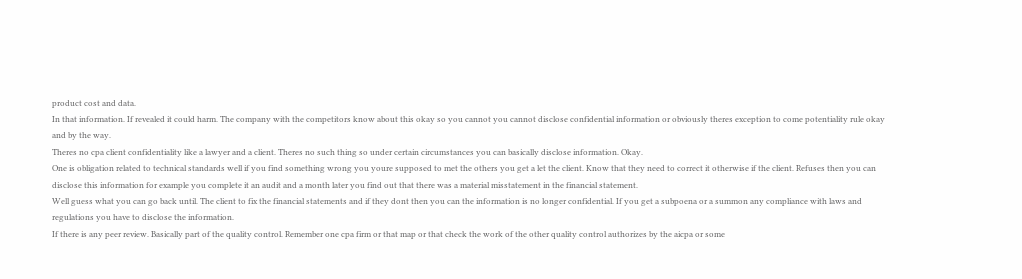product cost and data.
In that information. If revealed it could harm. The company with the competitors know about this okay so you cannot you cannot disclose confidential information or obviously theres exception to come potentiality rule okay and by the way.
Theres no cpa client confidentiality like a lawyer and a client. Theres no such thing so under certain circumstances you can basically disclose information. Okay.
One is obligation related to technical standards well if you find something wrong you youre supposed to met the others you get a let the client. Know that they need to correct it otherwise if the client. Refuses then you can disclose this information for example you complete it an audit and a month later you find out that there was a material misstatement in the financial statement.
Well guess what you can go back until. The client to fix the financial statements and if they dont then you can the information is no longer confidential. If you get a subpoena or a summon any compliance with laws and regulations you have to disclose the information.
If there is any peer review. Basically part of the quality control. Remember one cpa firm or that map or that check the work of the other quality control authorizes by the aicpa or some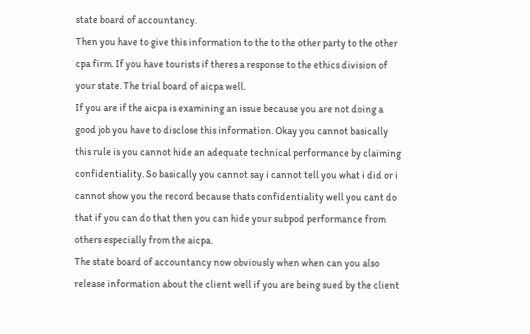state board of accountancy.
Then you have to give this information to the to the other party to the other cpa firm. If you have tourists if theres a response to the ethics division of your state. The trial board of aicpa well.
If you are if the aicpa is examining an issue because you are not doing a good job you have to disclose this information. Okay you cannot basically this rule is you cannot hide an adequate technical performance by claiming confidentiality. So basically you cannot say i cannot tell you what i did or i cannot show you the record because thats confidentiality well you cant do that if you can do that then you can hide your subpod performance from others especially from the aicpa.
The state board of accountancy now obviously when when can you also release information about the client well if you are being sued by the client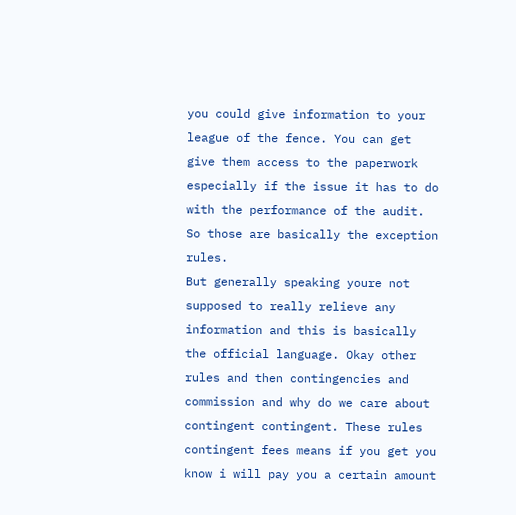you could give information to your league of the fence. You can get give them access to the paperwork especially if the issue it has to do with the performance of the audit. So those are basically the exception rules.
But generally speaking youre not supposed to really relieve any information and this is basically the official language. Okay other rules and then contingencies and commission and why do we care about contingent contingent. These rules contingent fees means if you get you know i will pay you a certain amount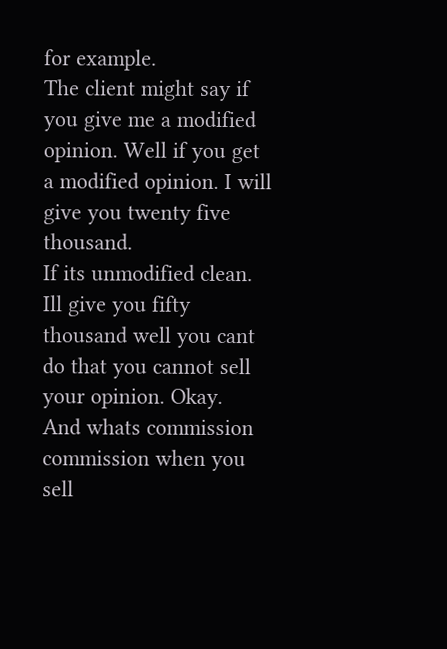for example.
The client might say if you give me a modified opinion. Well if you get a modified opinion. I will give you twenty five thousand.
If its unmodified clean. Ill give you fifty thousand well you cant do that you cannot sell your opinion. Okay.
And whats commission commission when you sell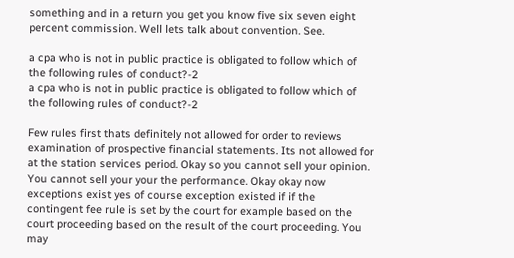something and in a return you get you know five six seven eight percent commission. Well lets talk about convention. See.

a cpa who is not in public practice is obligated to follow which of the following rules of conduct?-2
a cpa who is not in public practice is obligated to follow which of the following rules of conduct?-2

Few rules first thats definitely not allowed for order to reviews examination of prospective financial statements. Its not allowed for at the station services period. Okay so you cannot sell your opinion.
You cannot sell your your the performance. Okay okay now exceptions exist yes of course exception existed if if the contingent fee rule is set by the court for example based on the court proceeding based on the result of the court proceeding. You may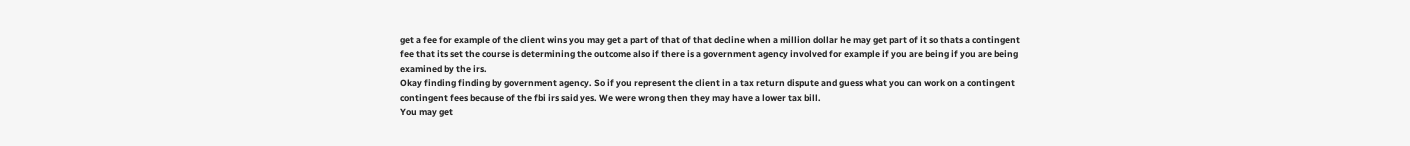get a fee for example of the client wins you may get a part of that of that decline when a million dollar he may get part of it so thats a contingent fee that its set the course is determining the outcome also if there is a government agency involved for example if you are being if you are being examined by the irs.
Okay finding finding by government agency. So if you represent the client in a tax return dispute and guess what you can work on a contingent contingent fees because of the fbi irs said yes. We were wrong then they may have a lower tax bill.
You may get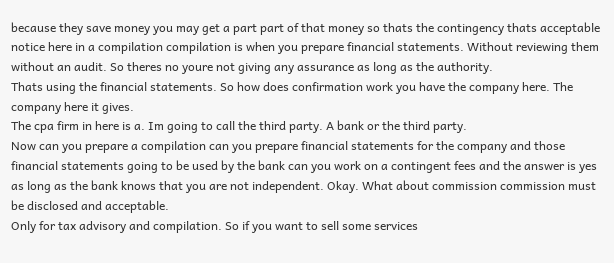because they save money you may get a part part of that money so thats the contingency thats acceptable notice here in a compilation compilation is when you prepare financial statements. Without reviewing them without an audit. So theres no youre not giving any assurance as long as the authority.
Thats using the financial statements. So how does confirmation work you have the company here. The company here it gives.
The cpa firm in here is a. Im going to call the third party. A bank or the third party.
Now can you prepare a compilation can you prepare financial statements for the company and those financial statements going to be used by the bank can you work on a contingent fees and the answer is yes as long as the bank knows that you are not independent. Okay. What about commission commission must be disclosed and acceptable.
Only for tax advisory and compilation. So if you want to sell some services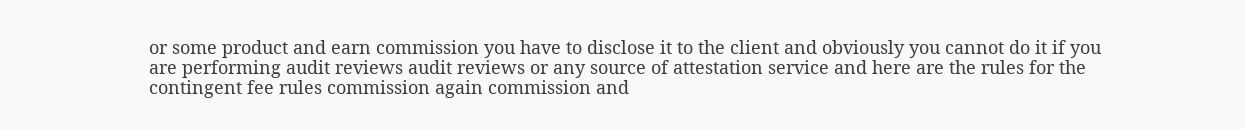or some product and earn commission you have to disclose it to the client and obviously you cannot do it if you are performing audit reviews audit reviews or any source of attestation service and here are the rules for the contingent fee rules commission again commission and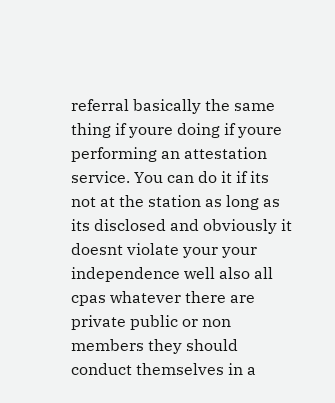referral basically the same thing if youre doing if youre performing an attestation service. You can do it if its not at the station as long as its disclosed and obviously it doesnt violate your your independence well also all cpas whatever there are private public or non members they should conduct themselves in a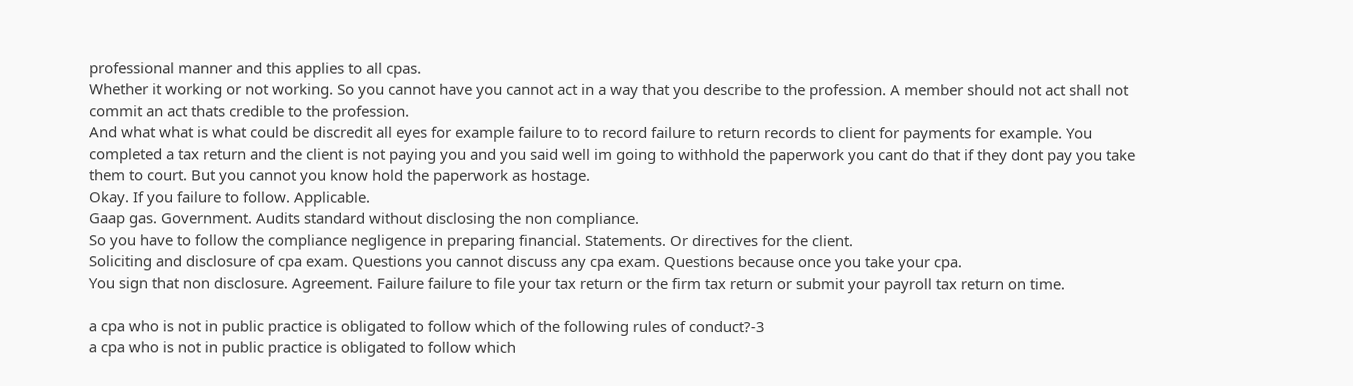professional manner and this applies to all cpas.
Whether it working or not working. So you cannot have you cannot act in a way that you describe to the profession. A member should not act shall not commit an act thats credible to the profession.
And what what is what could be discredit all eyes for example failure to to record failure to return records to client for payments for example. You completed a tax return and the client is not paying you and you said well im going to withhold the paperwork you cant do that if they dont pay you take them to court. But you cannot you know hold the paperwork as hostage.
Okay. If you failure to follow. Applicable.
Gaap gas. Government. Audits standard without disclosing the non compliance.
So you have to follow the compliance negligence in preparing financial. Statements. Or directives for the client.
Soliciting and disclosure of cpa exam. Questions you cannot discuss any cpa exam. Questions because once you take your cpa.
You sign that non disclosure. Agreement. Failure failure to file your tax return or the firm tax return or submit your payroll tax return on time.

a cpa who is not in public practice is obligated to follow which of the following rules of conduct?-3
a cpa who is not in public practice is obligated to follow which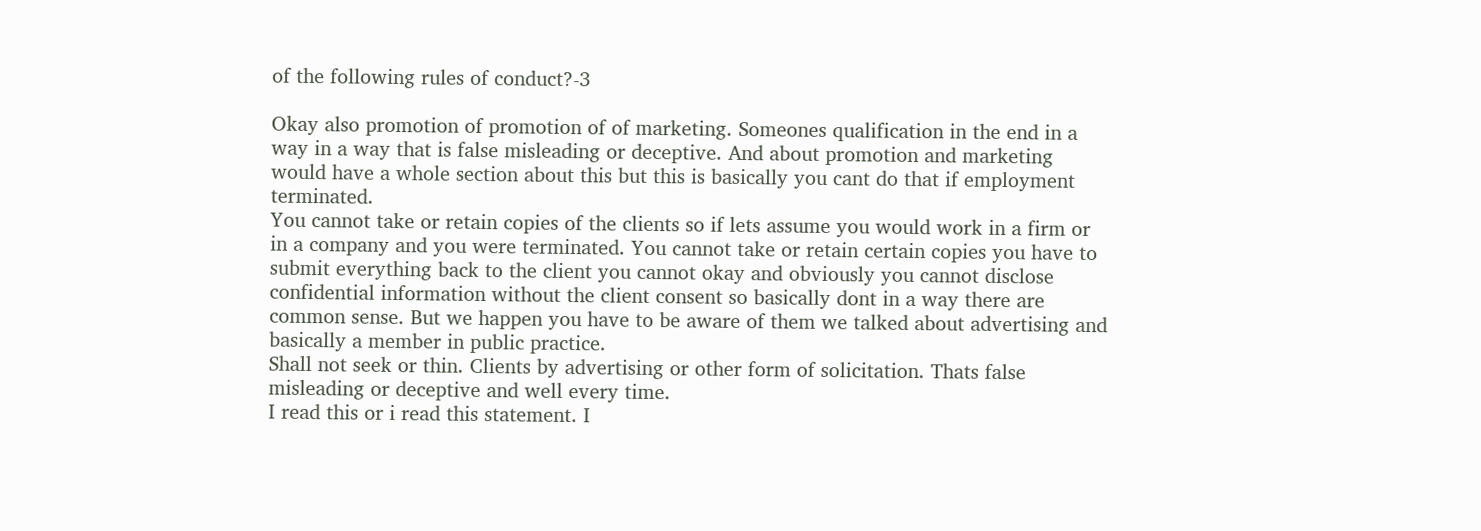of the following rules of conduct?-3

Okay also promotion of promotion of of marketing. Someones qualification in the end in a way in a way that is false misleading or deceptive. And about promotion and marketing would have a whole section about this but this is basically you cant do that if employment terminated.
You cannot take or retain copies of the clients so if lets assume you would work in a firm or in a company and you were terminated. You cannot take or retain certain copies you have to submit everything back to the client you cannot okay and obviously you cannot disclose confidential information without the client consent so basically dont in a way there are common sense. But we happen you have to be aware of them we talked about advertising and basically a member in public practice.
Shall not seek or thin. Clients by advertising or other form of solicitation. Thats false misleading or deceptive and well every time.
I read this or i read this statement. I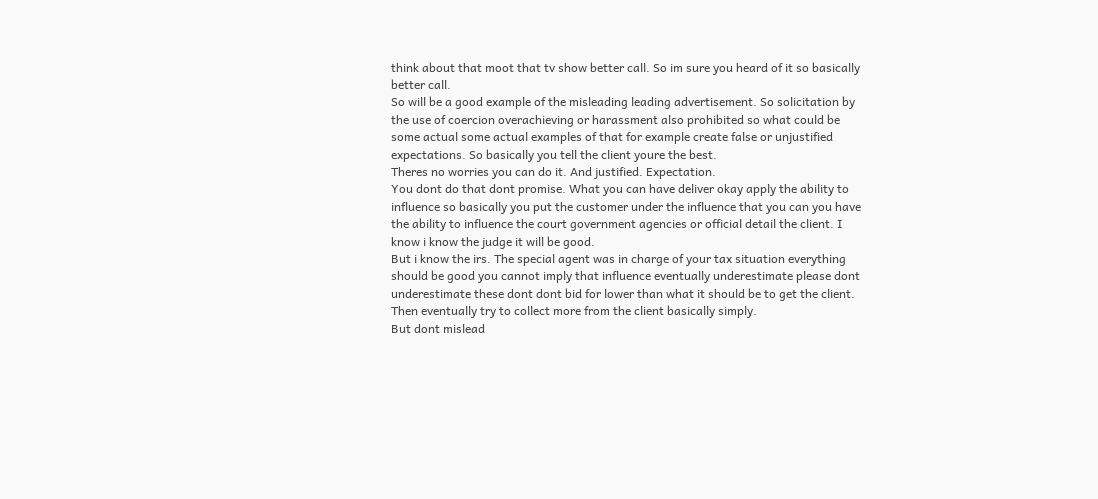think about that moot that tv show better call. So im sure you heard of it so basically better call.
So will be a good example of the misleading leading advertisement. So solicitation by the use of coercion overachieving or harassment also prohibited so what could be some actual some actual examples of that for example create false or unjustified expectations. So basically you tell the client youre the best.
Theres no worries you can do it. And justified. Expectation.
You dont do that dont promise. What you can have deliver okay apply the ability to influence so basically you put the customer under the influence that you can you have the ability to influence the court government agencies or official detail the client. I know i know the judge it will be good.
But i know the irs. The special agent was in charge of your tax situation everything should be good you cannot imply that influence eventually underestimate please dont underestimate these dont dont bid for lower than what it should be to get the client. Then eventually try to collect more from the client basically simply.
But dont mislead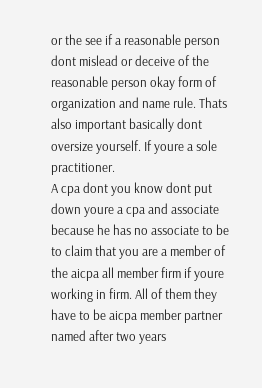or the see if a reasonable person dont mislead or deceive of the reasonable person okay form of organization and name rule. Thats also important basically dont oversize yourself. If youre a sole practitioner.
A cpa dont you know dont put down youre a cpa and associate because he has no associate to be to claim that you are a member of the aicpa all member firm if youre working in firm. All of them they have to be aicpa member partner named after two years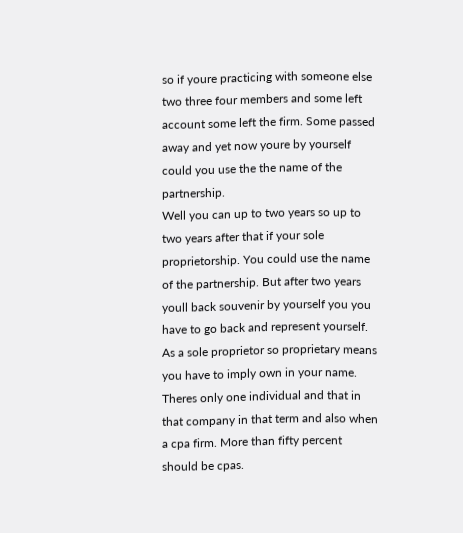so if youre practicing with someone else two three four members and some left account some left the firm. Some passed away and yet now youre by yourself could you use the the name of the partnership.
Well you can up to two years so up to two years after that if your sole proprietorship. You could use the name of the partnership. But after two years youll back souvenir by yourself you you have to go back and represent yourself.
As a sole proprietor so proprietary means you have to imply own in your name. Theres only one individual and that in that company in that term and also when a cpa firm. More than fifty percent should be cpas.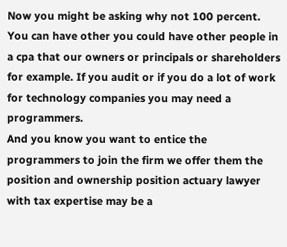Now you might be asking why not 100 percent. You can have other you could have other people in a cpa that our owners or principals or shareholders for example. If you audit or if you do a lot of work for technology companies you may need a programmers.
And you know you want to entice the programmers to join the firm we offer them the position and ownership position actuary lawyer with tax expertise may be a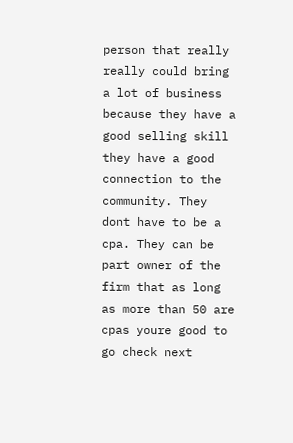person that really really could bring a lot of business because they have a good selling skill they have a good connection to the community. They dont have to be a cpa. They can be part owner of the firm that as long as more than 50 are cpas youre good to go check next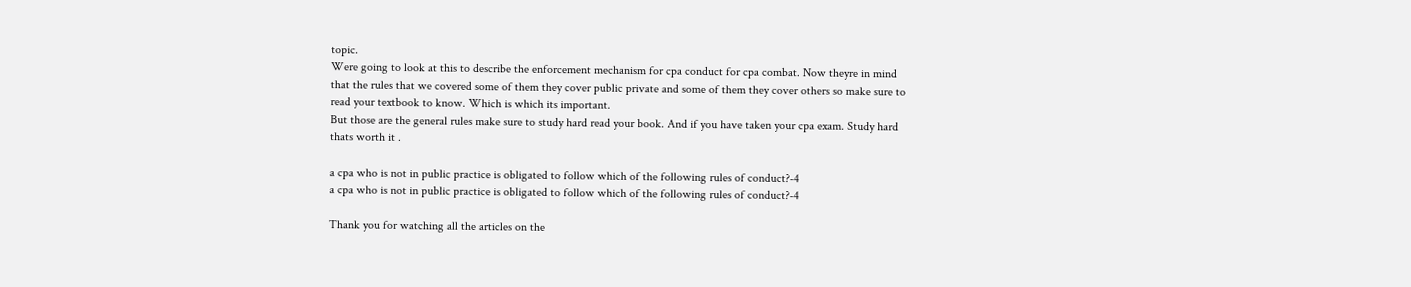topic.
Were going to look at this to describe the enforcement mechanism for cpa conduct for cpa combat. Now theyre in mind that the rules that we covered some of them they cover public private and some of them they cover others so make sure to read your textbook to know. Which is which its important.
But those are the general rules make sure to study hard read your book. And if you have taken your cpa exam. Study hard thats worth it .

a cpa who is not in public practice is obligated to follow which of the following rules of conduct?-4
a cpa who is not in public practice is obligated to follow which of the following rules of conduct?-4

Thank you for watching all the articles on the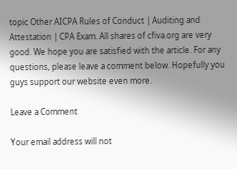topic Other AICPA Rules of Conduct | Auditing and Attestation | CPA Exam. All shares of cfiva.org are very good. We hope you are satisfied with the article. For any questions, please leave a comment below. Hopefully you guys support our website even more.

Leave a Comment

Your email address will not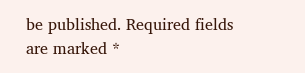be published. Required fields are marked *